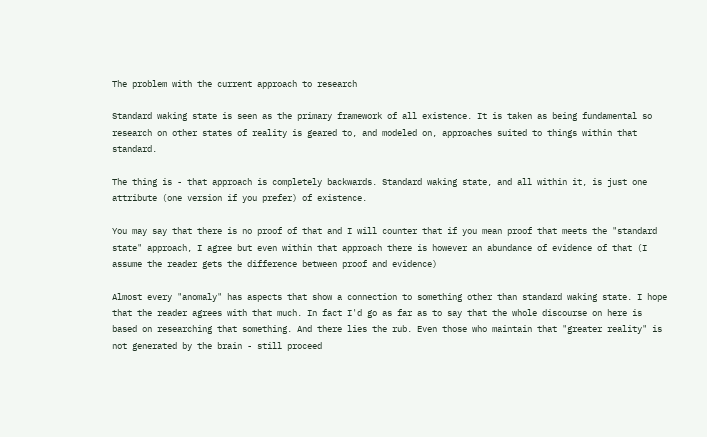The problem with the current approach to research

Standard waking state is seen as the primary framework of all existence. It is taken as being fundamental so research on other states of reality is geared to, and modeled on, approaches suited to things within that standard.

The thing is - that approach is completely backwards. Standard waking state, and all within it, is just one attribute (one version if you prefer) of existence.

You may say that there is no proof of that and I will counter that if you mean proof that meets the "standard state" approach, I agree but even within that approach there is however an abundance of evidence of that (I assume the reader gets the difference between proof and evidence)

Almost every "anomaly" has aspects that show a connection to something other than standard waking state. I hope that the reader agrees with that much. In fact I'd go as far as to say that the whole discourse on here is based on researching that something. And there lies the rub. Even those who maintain that "greater reality" is not generated by the brain - still proceed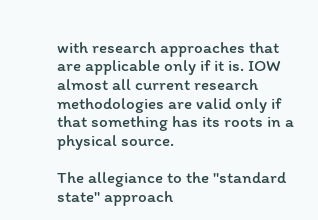with research approaches that are applicable only if it is. IOW almost all current research methodologies are valid only if that something has its roots in a physical source.

The allegiance to the "standard state" approach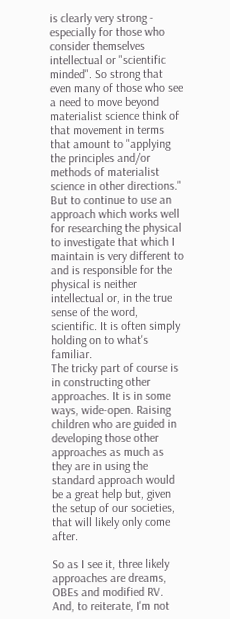is clearly very strong - especially for those who consider themselves intellectual or "scientific minded". So strong that even many of those who see a need to move beyond materialist science think of that movement in terms that amount to "applying the principles and/or methods of materialist science in other directions." But to continue to use an approach which works well for researching the physical to investigate that which I maintain is very different to and is responsible for the physical is neither intellectual or, in the true sense of the word, scientific. It is often simply holding on to what's familiar.
The tricky part of course is in constructing other approaches. It is in some ways, wide-open. Raising children who are guided in developing those other approaches as much as they are in using the standard approach would be a great help but, given the setup of our societies, that will likely only come after.

So as I see it, three likely approaches are dreams, OBEs and modified RV. And, to reiterate, I'm not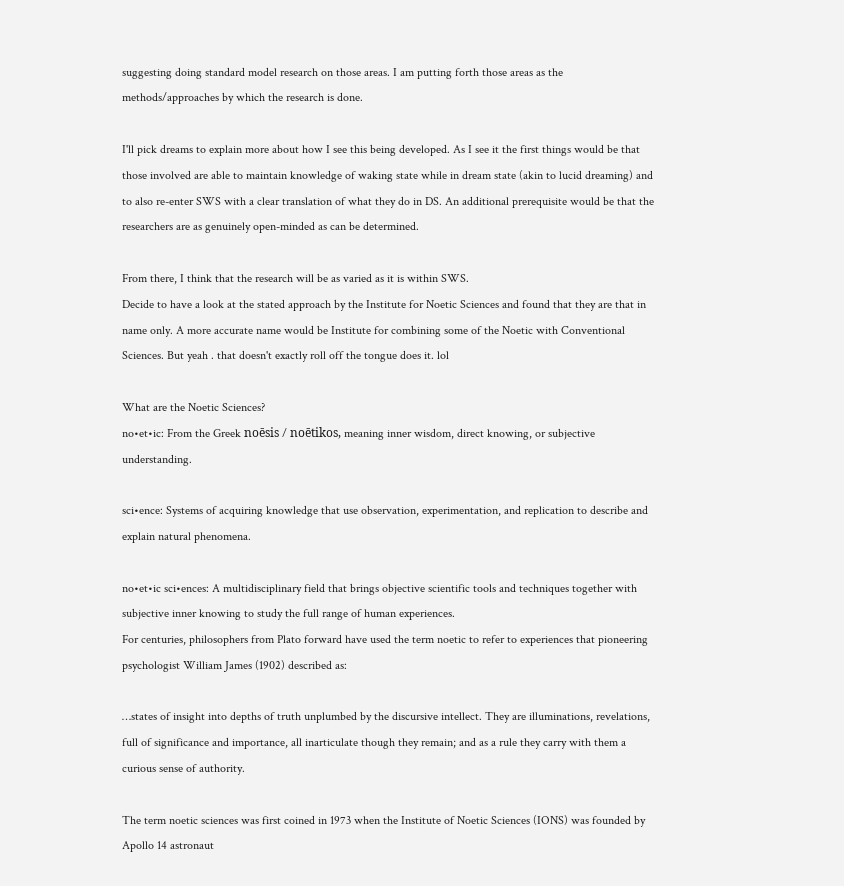suggesting doing standard model research on those areas. I am putting forth those areas as the methods/approaches by which the research is done.

I'll pick dreams to explain more about how I see this being developed. As I see it the first things would be that those involved are able to maintain knowledge of waking state while in dream state (akin to lucid dreaming) and to also re-enter SWS with a clear translation of what they do in DS. An additional prerequisite would be that the researchers are as genuinely open-minded as can be determined.

From there, I think that the research will be as varied as it is within SWS.
Decide to have a look at the stated approach by the Institute for Noetic Sciences and found that they are that in name only. A more accurate name would be Institute for combining some of the Noetic with Conventional Sciences. But yeah . that doesn't exactly roll off the tongue does it. lol

What are the Noetic Sciences?
no•et•ic: From the Greek noēsis / noētikos, meaning inner wisdom, direct knowing, or subjective understanding.

sci•ence: Systems of acquiring knowledge that use observation, experimentation, and replication to describe and explain natural phenomena.

no•et•ic sci•ences: A multidisciplinary field that brings objective scientific tools and techniques together with subjective inner knowing to study the full range of human experiences.
For centuries, philosophers from Plato forward have used the term noetic to refer to experiences that pioneering psychologist William James (1902) described as:

…states of insight into depths of truth unplumbed by the discursive intellect. They are illuminations, revelations, full of significance and importance, all inarticulate though they remain; and as a rule they carry with them a curious sense of authority.

The term noetic sciences was first coined in 1973 when the Institute of Noetic Sciences (IONS) was founded by Apollo 14 astronaut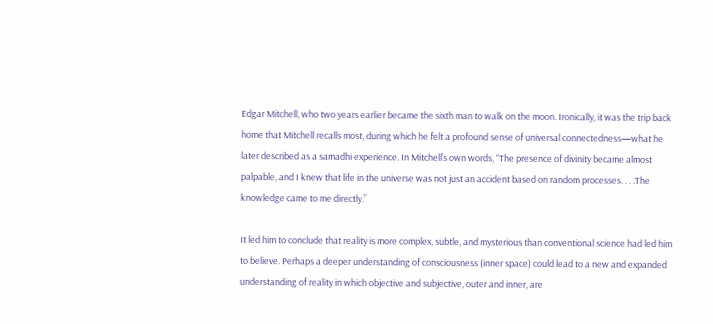Edgar Mitchell, who two years earlier became the sixth man to walk on the moon. Ironically, it was the trip back home that Mitchell recalls most, during which he felt a profound sense of universal connectedness—what he later described as a samadhi experience. In Mitchell’s own words, “The presence of divinity became almost palpable, and I knew that life in the universe was not just an accident based on random processes. . . .The knowledge came to me directly.”

It led him to conclude that reality is more complex, subtle, and mysterious than conventional science had led him to believe. Perhaps a deeper understanding of consciousness (inner space) could lead to a new and expanded understanding of reality in which objective and subjective, outer and inner, are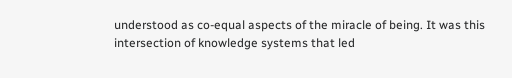understood as co-equal aspects of the miracle of being. It was this intersection of knowledge systems that led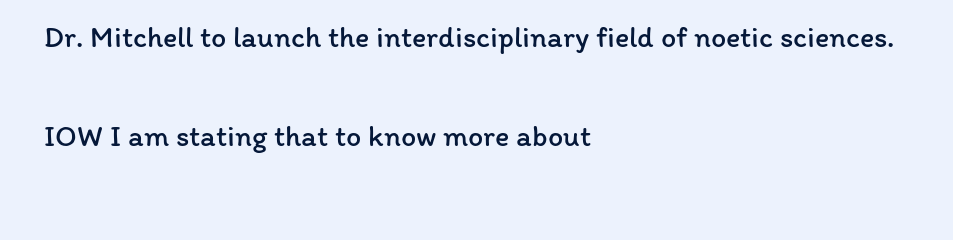Dr. Mitchell to launch the interdisciplinary field of noetic sciences.


IOW I am stating that to know more about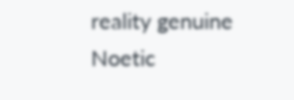reality genuine Noetic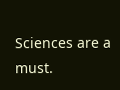Sciences are a must.